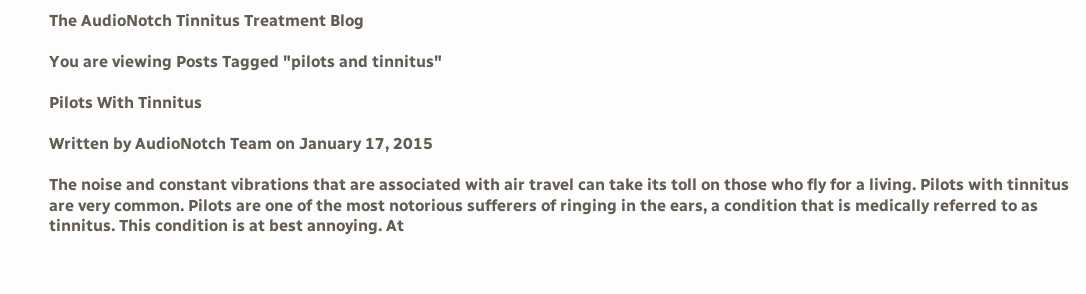The AudioNotch Tinnitus Treatment Blog

You are viewing Posts Tagged "pilots and tinnitus"

Pilots With Tinnitus

Written by AudioNotch Team on January 17, 2015

The noise and constant vibrations that are associated with air travel can take its toll on those who fly for a living. Pilots with tinnitus are very common. Pilots are one of the most notorious sufferers of ringing in the ears, a condition that is medically referred to as tinnitus. This condition is at best annoying. At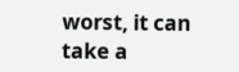worst, it can take a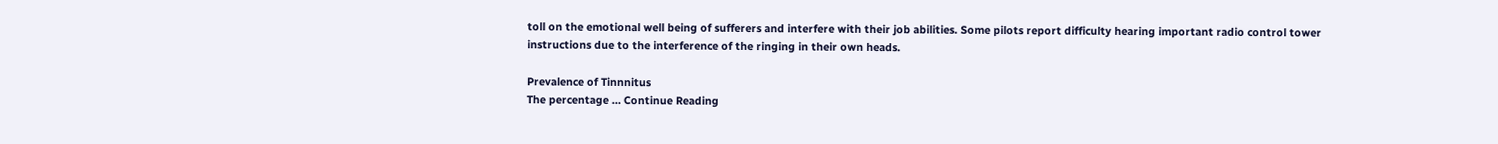toll on the emotional well being of sufferers and interfere with their job abilities. Some pilots report difficulty hearing important radio control tower instructions due to the interference of the ringing in their own heads.

Prevalence of Tinnnitus
The percentage … Continue Reading